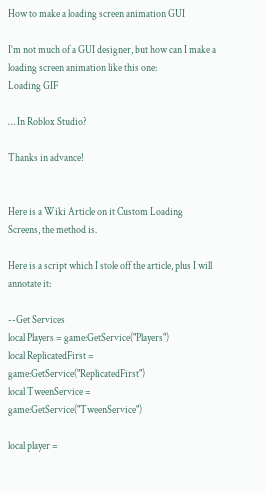How to make a loading screen animation GUI

I’m not much of a GUI designer, but how can I make a loading screen animation like this one:
Loading GIF

… In Roblox Studio?

Thanks in advance!


Here is a Wiki Article on it Custom Loading Screens, the method is.

Here is a script which I stole off the article, plus I will annotate it:

--Get Services
local Players = game:GetService("Players")
local ReplicatedFirst = game:GetService("ReplicatedFirst")
local TweenService = game:GetService("TweenService")

local player =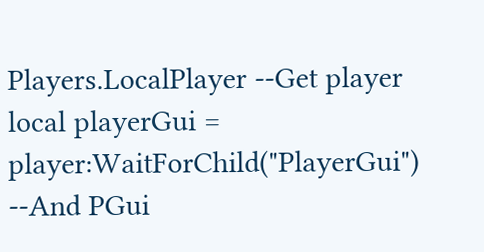Players.LocalPlayer --Get player
local playerGui = player:WaitForChild("PlayerGui") --And PGui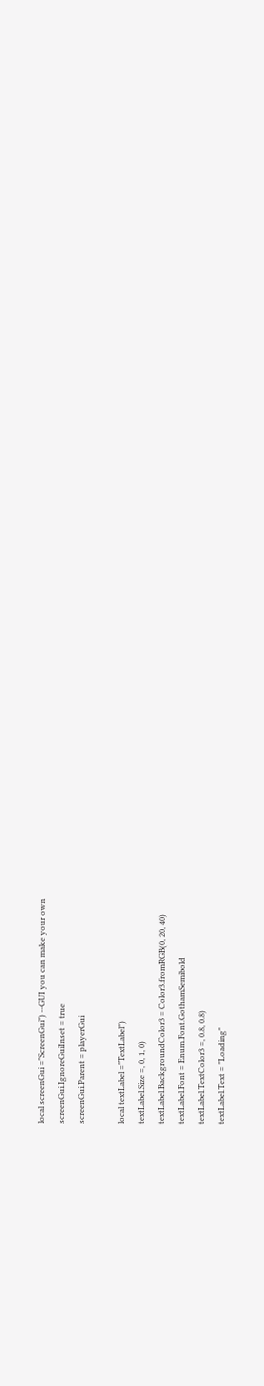local screenGui ="ScreenGui") --GUI you can make your own
screenGui.IgnoreGuiInset = true
screenGui.Parent = playerGui

local textLabel ="TextLabel")
textLabel.Size =, 0, 1, 0)
textLabel.BackgroundColor3 = Color3.fromRGB(0, 20, 40)
textLabel.Font = Enum.Font.GothamSemibold
textLabel.TextColor3 =, 0.8, 0.8)
textLabel.Text = "Loading"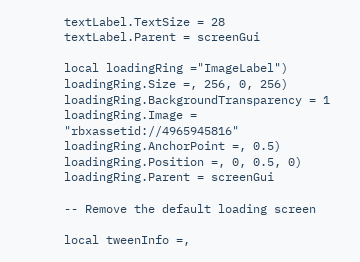textLabel.TextSize = 28
textLabel.Parent = screenGui

local loadingRing ="ImageLabel")
loadingRing.Size =, 256, 0, 256)
loadingRing.BackgroundTransparency = 1
loadingRing.Image = "rbxassetid://4965945816"
loadingRing.AnchorPoint =, 0.5)
loadingRing.Position =, 0, 0.5, 0)
loadingRing.Parent = screenGui

-- Remove the default loading screen

local tweenInfo =,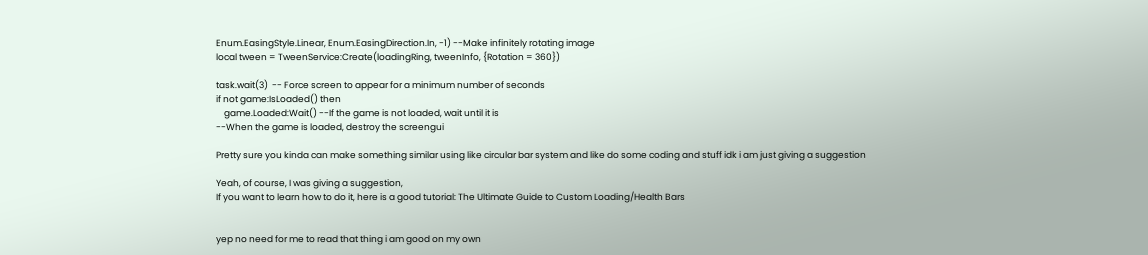Enum.EasingStyle.Linear, Enum.EasingDirection.In, -1) --Make infinitely rotating image
local tween = TweenService:Create(loadingRing, tweenInfo, {Rotation = 360})

task.wait(3)  -- Force screen to appear for a minimum number of seconds
if not game:IsLoaded() then
    game.Loaded:Wait() --If the game is not loaded, wait until it is
--When the game is loaded, destroy the screengui

Pretty sure you kinda can make something similar using like circular bar system and like do some coding and stuff idk i am just giving a suggestion

Yeah, of course, I was giving a suggestion,
If you want to learn how to do it, here is a good tutorial: The Ultimate Guide to Custom Loading/Health Bars


yep no need for me to read that thing i am good on my own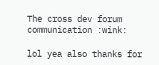The cross dev forum communication :wink:

lol yea also thanks for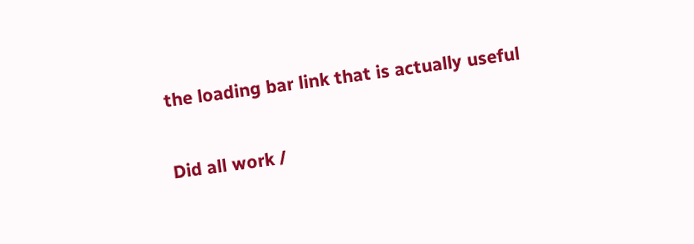the loading bar link that is actually useful

Did all work /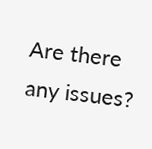Are there any issues?